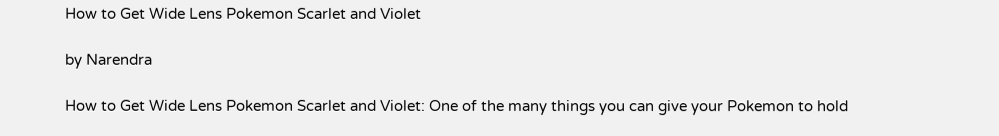How to Get Wide Lens Pokemon Scarlet and Violet

by Narendra

How to Get Wide Lens Pokemon Scarlet and Violet: One of the many things you can give your Pokemon to hold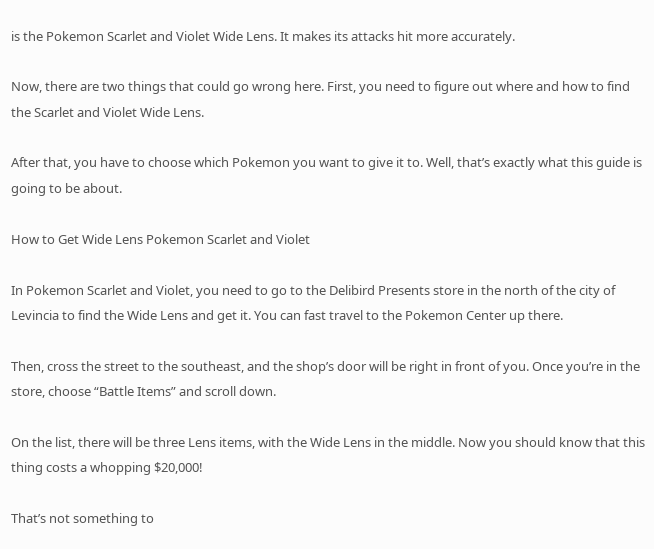is the Pokemon Scarlet and Violet Wide Lens. It makes its attacks hit more accurately.

Now, there are two things that could go wrong here. First, you need to figure out where and how to find the Scarlet and Violet Wide Lens.

After that, you have to choose which Pokemon you want to give it to. Well, that’s exactly what this guide is going to be about.

How to Get Wide Lens Pokemon Scarlet and Violet

In Pokemon Scarlet and Violet, you need to go to the Delibird Presents store in the north of the city of Levincia to find the Wide Lens and get it. You can fast travel to the Pokemon Center up there.

Then, cross the street to the southeast, and the shop’s door will be right in front of you. Once you’re in the store, choose “Battle Items” and scroll down.

On the list, there will be three Lens items, with the Wide Lens in the middle. Now you should know that this thing costs a whopping $20,000!

That’s not something to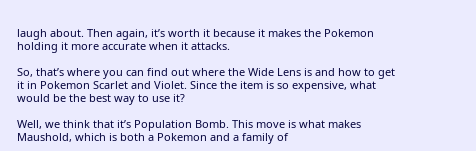laugh about. Then again, it’s worth it because it makes the Pokemon holding it more accurate when it attacks.

So, that’s where you can find out where the Wide Lens is and how to get it in Pokemon Scarlet and Violet. Since the item is so expensive, what would be the best way to use it?

Well, we think that it’s Population Bomb. This move is what makes Maushold, which is both a Pokemon and a family of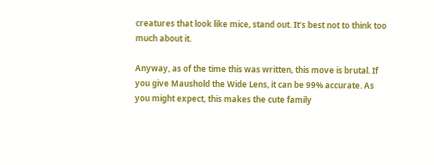creatures that look like mice, stand out. It’s best not to think too much about it.

Anyway, as of the time this was written, this move is brutal. If you give Maushold the Wide Lens, it can be 99% accurate. As you might expect, this makes the cute family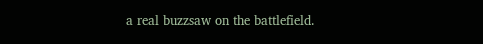a real buzzsaw on the battlefield.